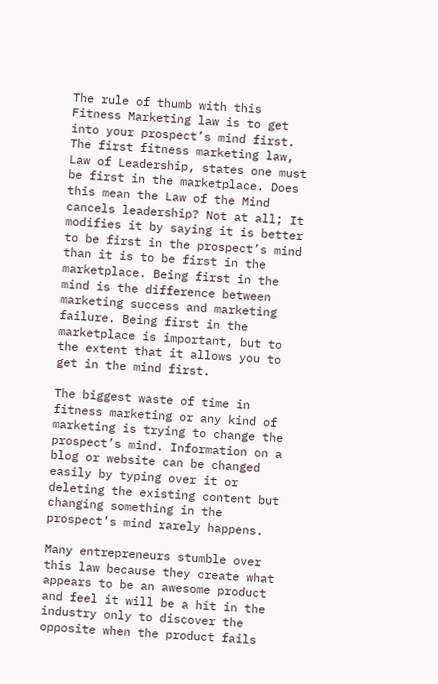The rule of thumb with this Fitness Marketing law is to get into your prospect’s mind first. The first fitness marketing law, Law of Leadership, states one must be first in the marketplace. Does this mean the Law of the Mind cancels leadership? Not at all; It modifies it by saying it is better to be first in the prospect’s mind than it is to be first in the marketplace. Being first in the mind is the difference between marketing success and marketing failure. Being first in the marketplace is important, but to the extent that it allows you to get in the mind first.

The biggest waste of time in fitness marketing or any kind of marketing is trying to change the prospect’s mind. Information on a blog or website can be changed easily by typing over it or deleting the existing content but changing something in the prospect’s mind rarely happens.

Many entrepreneurs stumble over this law because they create what appears to be an awesome product and feel it will be a hit in the industry only to discover the opposite when the product fails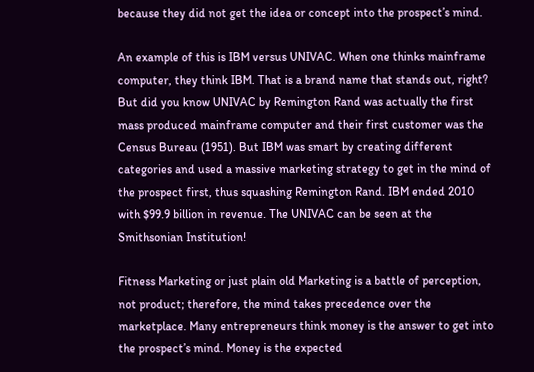because they did not get the idea or concept into the prospect’s mind.

An example of this is IBM versus UNIVAC. When one thinks mainframe computer, they think IBM. That is a brand name that stands out, right? But did you know UNIVAC by Remington Rand was actually the first mass produced mainframe computer and their first customer was the Census Bureau (1951). But IBM was smart by creating different categories and used a massive marketing strategy to get in the mind of the prospect first, thus squashing Remington Rand. IBM ended 2010 with $99.9 billion in revenue. The UNIVAC can be seen at the Smithsonian Institution!

Fitness Marketing or just plain old Marketing is a battle of perception, not product; therefore, the mind takes precedence over the marketplace. Many entrepreneurs think money is the answer to get into the prospect’s mind. Money is the expected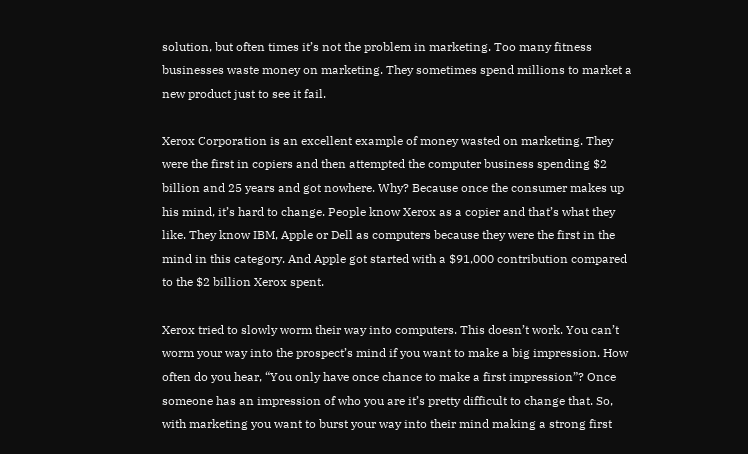solution, but often times it’s not the problem in marketing. Too many fitness businesses waste money on marketing. They sometimes spend millions to market a new product just to see it fail.

Xerox Corporation is an excellent example of money wasted on marketing. They were the first in copiers and then attempted the computer business spending $2 billion and 25 years and got nowhere. Why? Because once the consumer makes up his mind, it’s hard to change. People know Xerox as a copier and that’s what they like. They know IBM, Apple or Dell as computers because they were the first in the mind in this category. And Apple got started with a $91,000 contribution compared to the $2 billion Xerox spent.

Xerox tried to slowly worm their way into computers. This doesn’t work. You can’t worm your way into the prospect’s mind if you want to make a big impression. How often do you hear, “You only have once chance to make a first impression”? Once someone has an impression of who you are it’s pretty difficult to change that. So, with marketing you want to burst your way into their mind making a strong first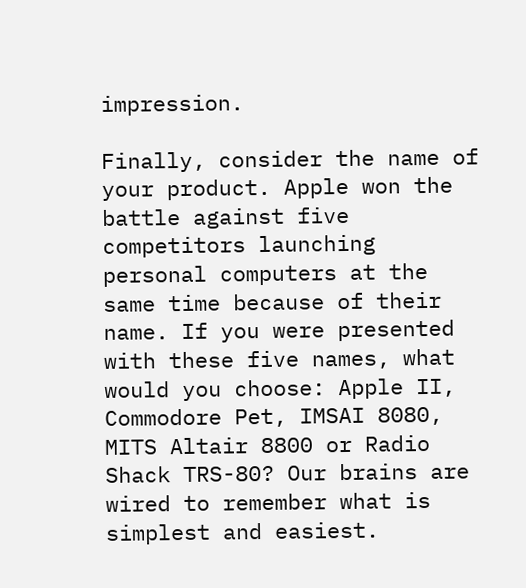impression.

Finally, consider the name of your product. Apple won the battle against five competitors launching personal computers at the same time because of their name. If you were presented with these five names, what would you choose: Apple II, Commodore Pet, IMSAI 8080, MITS Altair 8800 or Radio Shack TRS-80? Our brains are wired to remember what is simplest and easiest.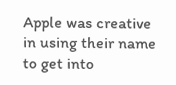Apple was creative in using their name to get into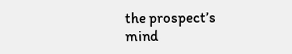the prospect’s mind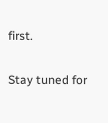first.

Stay tuned for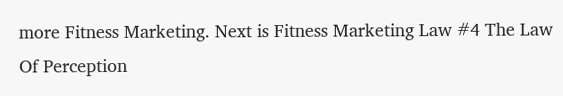more Fitness Marketing. Next is Fitness Marketing Law #4 The Law Of Perception